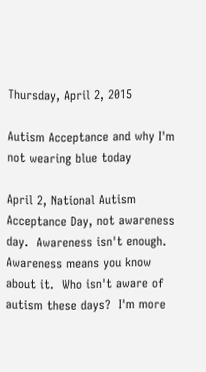Thursday, April 2, 2015

Autism Acceptance and why I'm not wearing blue today

April 2, National Autism Acceptance Day, not awareness day.  Awareness isn't enough.  Awareness means you know about it.  Who isn't aware of autism these days?  I'm more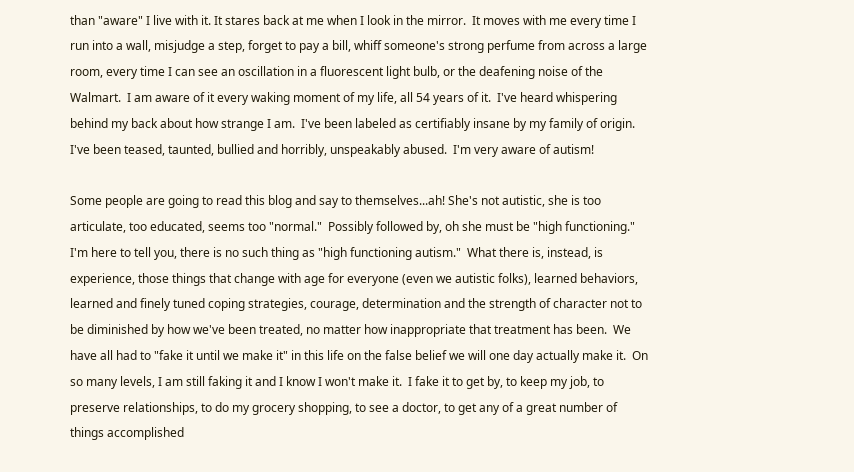than "aware" I live with it. It stares back at me when I look in the mirror.  It moves with me every time I run into a wall, misjudge a step, forget to pay a bill, whiff someone's strong perfume from across a large room, every time I can see an oscillation in a fluorescent light bulb, or the deafening noise of the Walmart.  I am aware of it every waking moment of my life, all 54 years of it.  I've heard whispering behind my back about how strange I am.  I've been labeled as certifiably insane by my family of origin.  I've been teased, taunted, bullied and horribly, unspeakably abused.  I'm very aware of autism!

Some people are going to read this blog and say to themselves...ah! She's not autistic, she is too articulate, too educated, seems too "normal."  Possibly followed by, oh she must be "high functioning."  I'm here to tell you, there is no such thing as "high functioning autism."  What there is, instead, is experience, those things that change with age for everyone (even we autistic folks), learned behaviors, learned and finely tuned coping strategies, courage, determination and the strength of character not to be diminished by how we've been treated, no matter how inappropriate that treatment has been.  We have all had to "fake it until we make it" in this life on the false belief we will one day actually make it.  On so many levels, I am still faking it and I know I won't make it.  I fake it to get by, to keep my job, to preserve relationships, to do my grocery shopping, to see a doctor, to get any of a great number of things accomplished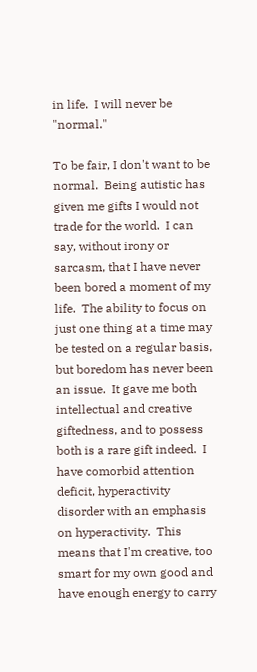in life.  I will never be "normal."

To be fair, I don't want to be normal.  Being autistic has given me gifts I would not trade for the world.  I can say, without irony or sarcasm, that I have never been bored a moment of my life.  The ability to focus on just one thing at a time may be tested on a regular basis, but boredom has never been an issue.  It gave me both intellectual and creative giftedness, and to possess both is a rare gift indeed.  I have comorbid attention deficit, hyperactivity disorder with an emphasis on hyperactivity.  This means that I'm creative, too smart for my own good and have enough energy to carry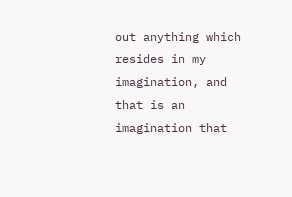out anything which resides in my imagination, and that is an imagination that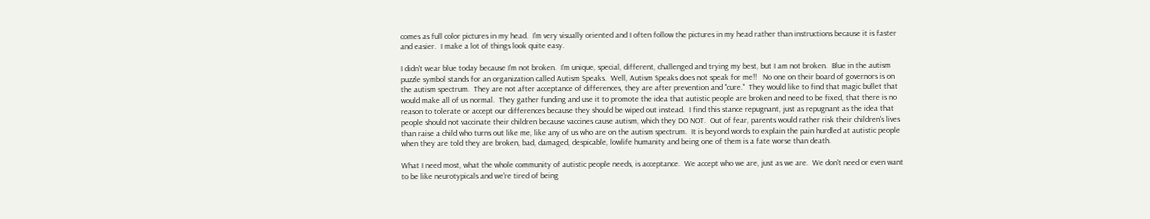comes as full color pictures in my head.  I'm very visually oriented and I often follow the pictures in my head rather than instructions because it is faster and easier.  I make a lot of things look quite easy.

I didn't wear blue today because I'm not broken.  I'm unique, special, different, challenged and trying my best, but I am not broken.  Blue in the autism puzzle symbol stands for an organization called Autism Speaks.  Well, Autism Speaks does not speak for me!!   No one on their board of governors is on the autism spectrum.  They are not after acceptance of differences, they are after prevention and "cure."  They would like to find that magic bullet that would make all of us normal.  They gather funding and use it to promote the idea that autistic people are broken and need to be fixed, that there is no reason to tolerate or accept our differences because they should be wiped out instead.  I find this stance repugnant, just as repugnant as the idea that people should not vaccinate their children because vaccines cause autism, which they DO NOT.  Out of fear, parents would rather risk their children's lives than raise a child who turns out like me, like any of us who are on the autism spectrum.  It is beyond words to explain the pain hurdled at autistic people when they are told they are broken, bad, damaged, despicable, lowlife humanity and being one of them is a fate worse than death.

What I need most, what the whole community of autistic people needs, is acceptance.  We accept who we are, just as we are.  We don't need or even want to be like neurotypicals and we're tired of being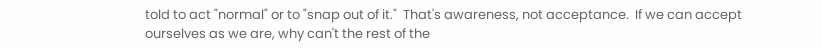told to act "normal" or to "snap out of it."  That's awareness, not acceptance.  If we can accept ourselves as we are, why can't the rest of the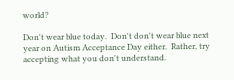world?

Don't wear blue today.  Don't don't wear blue next year on Autism Acceptance Day either.  Rather, try accepting what you don't understand.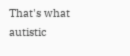That's what autistic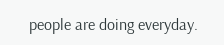people are doing everyday.